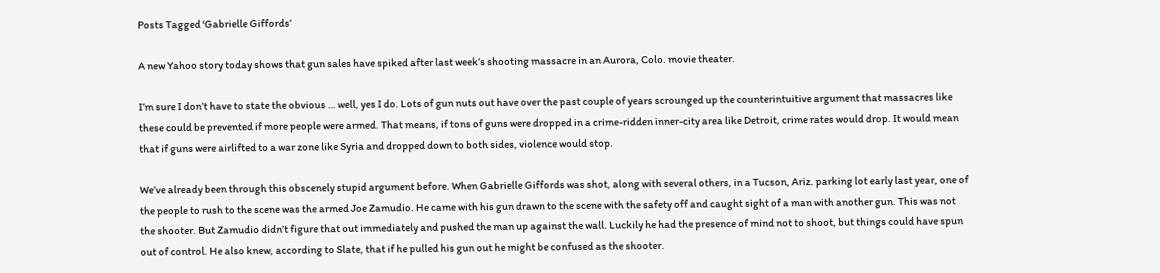Posts Tagged ‘Gabrielle Giffords’

A new Yahoo story today shows that gun sales have spiked after last week’s shooting massacre in an Aurora, Colo. movie theater.

I’m sure I don’t have to state the obvious … well, yes I do. Lots of gun nuts out have over the past couple of years scrounged up the counterintuitive argument that massacres like these could be prevented if more people were armed. That means, if tons of guns were dropped in a crime-ridden inner-city area like Detroit, crime rates would drop. It would mean that if guns were airlifted to a war zone like Syria and dropped down to both sides, violence would stop.

We’ve already been through this obscenely stupid argument before. When Gabrielle Giffords was shot, along with several others, in a Tucson, Ariz. parking lot early last year, one of the people to rush to the scene was the armed Joe Zamudio. He came with his gun drawn to the scene with the safety off and caught sight of a man with another gun. This was not the shooter. But Zamudio didn’t figure that out immediately and pushed the man up against the wall. Luckily he had the presence of mind not to shoot, but things could have spun out of control. He also knew, according to Slate, that if he pulled his gun out he might be confused as the shooter.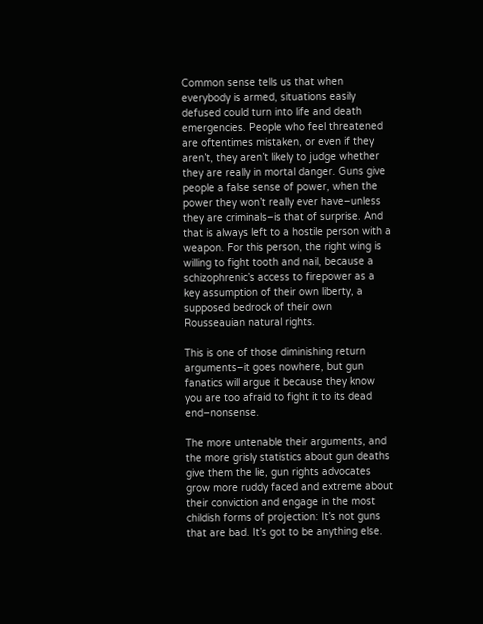Common sense tells us that when everybody is armed, situations easily defused could turn into life and death emergencies. People who feel threatened are oftentimes mistaken, or even if they aren’t, they aren’t likely to judge whether they are really in mortal danger. Guns give people a false sense of power, when the power they won’t really ever have–unless they are criminals–is that of surprise. And that is always left to a hostile person with a weapon. For this person, the right wing is willing to fight tooth and nail, because a schizophrenic’s access to firepower as a key assumption of their own liberty, a supposed bedrock of their own Rousseauian natural rights.

This is one of those diminishing return arguments–it goes nowhere, but gun fanatics will argue it because they know you are too afraid to fight it to its dead end–nonsense.

The more untenable their arguments, and the more grisly statistics about gun deaths give them the lie, gun rights advocates grow more ruddy faced and extreme about their conviction and engage in the most childish forms of projection: It’s not guns that are bad. It’s got to be anything else.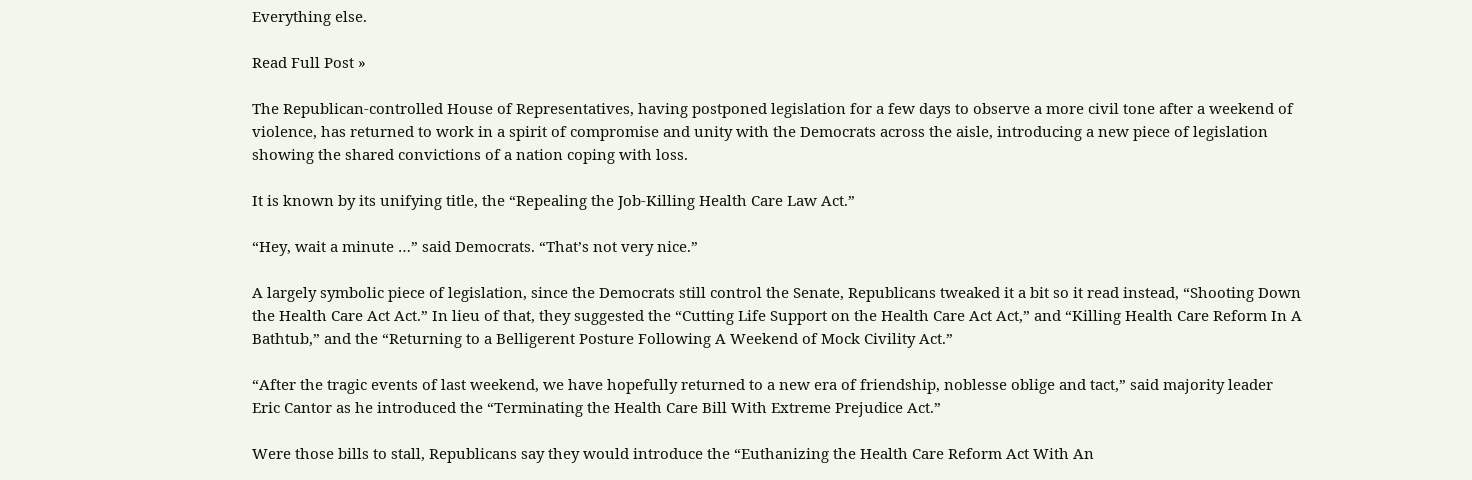Everything else.

Read Full Post »

The Republican-controlled House of Representatives, having postponed legislation for a few days to observe a more civil tone after a weekend of violence, has returned to work in a spirit of compromise and unity with the Democrats across the aisle, introducing a new piece of legislation showing the shared convictions of a nation coping with loss.

It is known by its unifying title, the “Repealing the Job-Killing Health Care Law Act.”

“Hey, wait a minute …” said Democrats. “That’s not very nice.”

A largely symbolic piece of legislation, since the Democrats still control the Senate, Republicans tweaked it a bit so it read instead, “Shooting Down the Health Care Act Act.” In lieu of that, they suggested the “Cutting Life Support on the Health Care Act Act,” and “Killing Health Care Reform In A Bathtub,” and the “Returning to a Belligerent Posture Following A Weekend of Mock Civility Act.”

“After the tragic events of last weekend, we have hopefully returned to a new era of friendship, noblesse oblige and tact,” said majority leader Eric Cantor as he introduced the “Terminating the Health Care Bill With Extreme Prejudice Act.”

Were those bills to stall, Republicans say they would introduce the “Euthanizing the Health Care Reform Act With An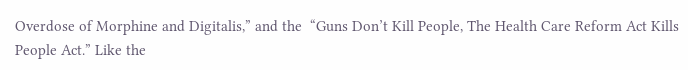Overdose of Morphine and Digitalis,” and the  “Guns Don’t Kill People, The Health Care Reform Act Kills People Act.” Like the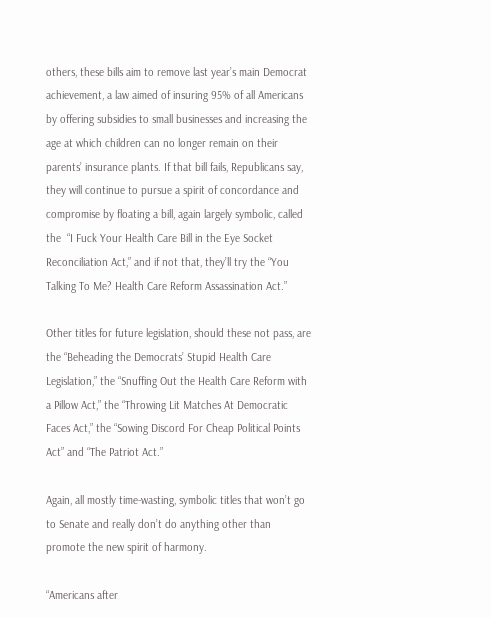others, these bills aim to remove last year’s main Democrat achievement, a law aimed of insuring 95% of all Americans by offering subsidies to small businesses and increasing the age at which children can no longer remain on their parents’ insurance plants. If that bill fails, Republicans say, they will continue to pursue a spirit of concordance and compromise by floating a bill, again largely symbolic, called the  “I Fuck Your Health Care Bill in the Eye Socket Reconciliation Act,” and if not that, they’ll try the “You Talking To Me? Health Care Reform Assassination Act.”

Other titles for future legislation, should these not pass, are the “Beheading the Democrats’ Stupid Health Care Legislation,” the “Snuffing Out the Health Care Reform with a Pillow Act,” the “Throwing Lit Matches At Democratic Faces Act,” the “Sowing Discord For Cheap Political Points Act” and “The Patriot Act.”

Again, all mostly time-wasting, symbolic titles that won’t go to Senate and really don’t do anything other than promote the new spirit of harmony.

“Americans after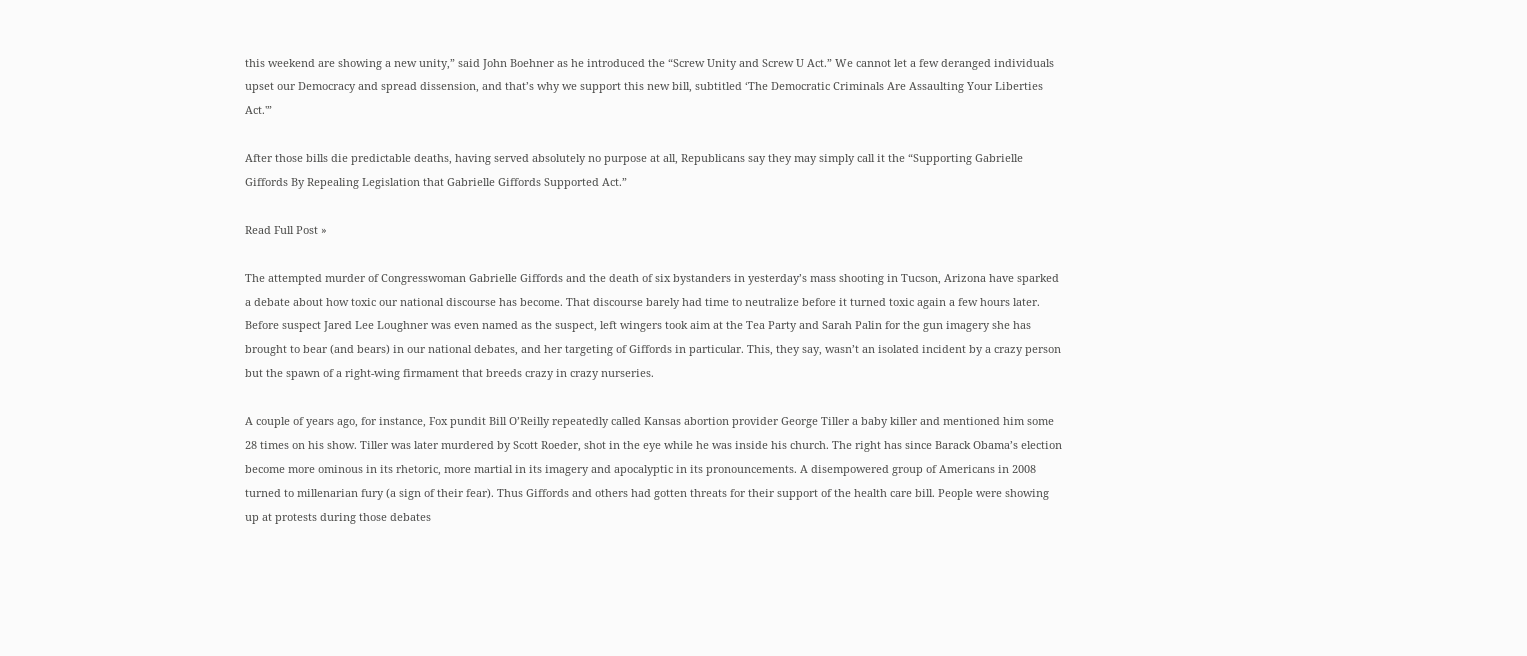this weekend are showing a new unity,” said John Boehner as he introduced the “Screw Unity and Screw U Act.” We cannot let a few deranged individuals upset our Democracy and spread dissension, and that’s why we support this new bill, subtitled ‘The Democratic Criminals Are Assaulting Your Liberties Act.'”

After those bills die predictable deaths, having served absolutely no purpose at all, Republicans say they may simply call it the “Supporting Gabrielle Giffords By Repealing Legislation that Gabrielle Giffords Supported Act.”

Read Full Post »

The attempted murder of Congresswoman Gabrielle Giffords and the death of six bystanders in yesterday’s mass shooting in Tucson, Arizona have sparked a debate about how toxic our national discourse has become. That discourse barely had time to neutralize before it turned toxic again a few hours later. Before suspect Jared Lee Loughner was even named as the suspect, left wingers took aim at the Tea Party and Sarah Palin for the gun imagery she has brought to bear (and bears) in our national debates, and her targeting of Giffords in particular. This, they say, wasn’t an isolated incident by a crazy person but the spawn of a right-wing firmament that breeds crazy in crazy nurseries.

A couple of years ago, for instance, Fox pundit Bill O’Reilly repeatedly called Kansas abortion provider George Tiller a baby killer and mentioned him some 28 times on his show. Tiller was later murdered by Scott Roeder, shot in the eye while he was inside his church. The right has since Barack Obama’s election become more ominous in its rhetoric, more martial in its imagery and apocalyptic in its pronouncements. A disempowered group of Americans in 2008 turned to millenarian fury (a sign of their fear). Thus Giffords and others had gotten threats for their support of the health care bill. People were showing up at protests during those debates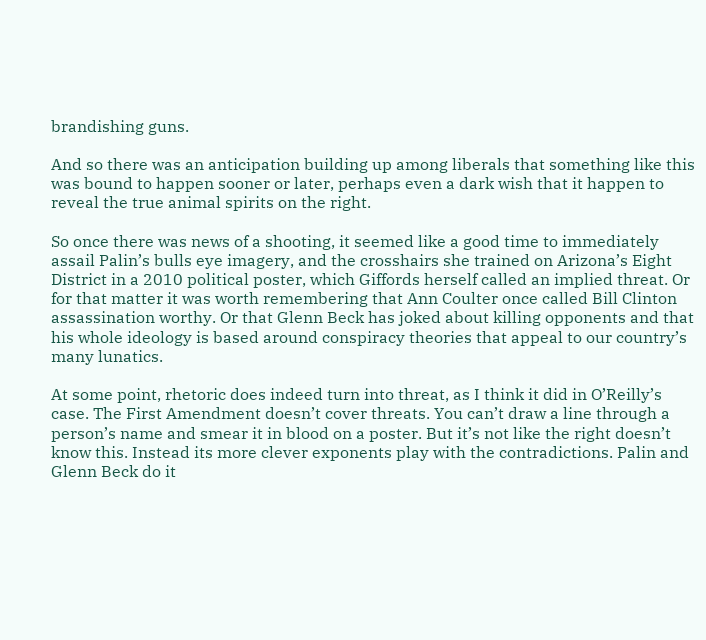brandishing guns.

And so there was an anticipation building up among liberals that something like this was bound to happen sooner or later, perhaps even a dark wish that it happen to reveal the true animal spirits on the right.

So once there was news of a shooting, it seemed like a good time to immediately assail Palin’s bulls eye imagery, and the crosshairs she trained on Arizona’s Eight District in a 2010 political poster, which Giffords herself called an implied threat. Or for that matter it was worth remembering that Ann Coulter once called Bill Clinton assassination worthy. Or that Glenn Beck has joked about killing opponents and that his whole ideology is based around conspiracy theories that appeal to our country’s many lunatics.

At some point, rhetoric does indeed turn into threat, as I think it did in O’Reilly’s case. The First Amendment doesn’t cover threats. You can’t draw a line through a person’s name and smear it in blood on a poster. But it’s not like the right doesn’t know this. Instead its more clever exponents play with the contradictions. Palin and Glenn Beck do it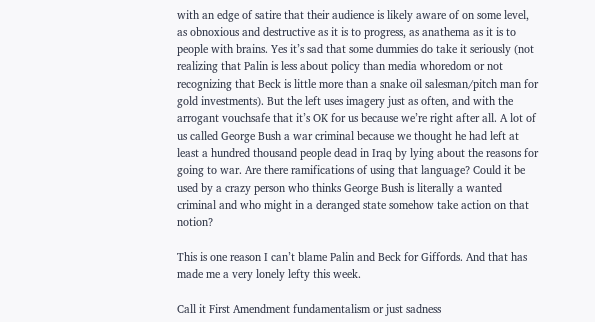with an edge of satire that their audience is likely aware of on some level, as obnoxious and destructive as it is to progress, as anathema as it is to people with brains. Yes it’s sad that some dummies do take it seriously (not realizing that Palin is less about policy than media whoredom or not recognizing that Beck is little more than a snake oil salesman/pitch man for gold investments). But the left uses imagery just as often, and with the arrogant vouchsafe that it’s OK for us because we’re right after all. A lot of us called George Bush a war criminal because we thought he had left at least a hundred thousand people dead in Iraq by lying about the reasons for going to war. Are there ramifications of using that language? Could it be used by a crazy person who thinks George Bush is literally a wanted criminal and who might in a deranged state somehow take action on that notion?

This is one reason I can’t blame Palin and Beck for Giffords. And that has made me a very lonely lefty this week.

Call it First Amendment fundamentalism or just sadness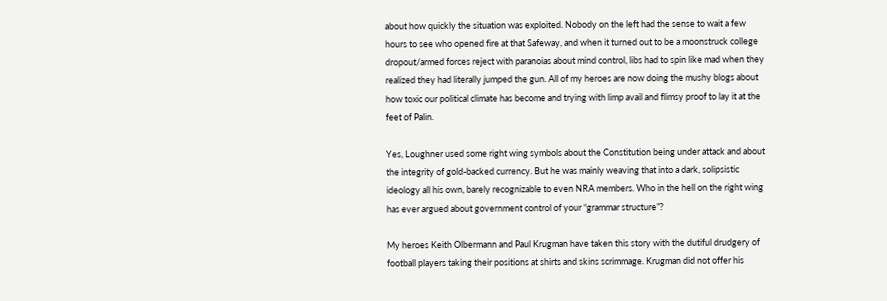about how quickly the situation was exploited. Nobody on the left had the sense to wait a few hours to see who opened fire at that Safeway, and when it turned out to be a moonstruck college dropout/armed forces reject with paranoias about mind control, libs had to spin like mad when they realized they had literally jumped the gun. All of my heroes are now doing the mushy blogs about how toxic our political climate has become and trying with limp avail and flimsy proof to lay it at the feet of Palin.

Yes, Loughner used some right wing symbols about the Constitution being under attack and about the integrity of gold-backed currency. But he was mainly weaving that into a dark, solipsistic ideology all his own, barely recognizable to even NRA members. Who in the hell on the right wing has ever argued about government control of your “grammar structure”?

My heroes Keith Olbermann and Paul Krugman have taken this story with the dutiful drudgery of football players taking their positions at shirts and skins scrimmage. Krugman did not offer his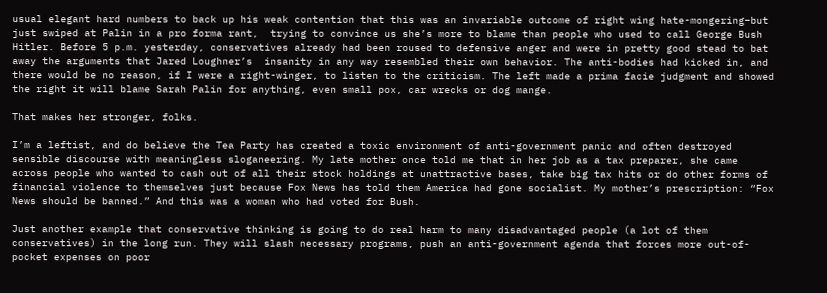usual elegant hard numbers to back up his weak contention that this was an invariable outcome of right wing hate-mongering–but just swiped at Palin in a pro forma rant,  trying to convince us she’s more to blame than people who used to call George Bush Hitler. Before 5 p.m. yesterday, conservatives already had been roused to defensive anger and were in pretty good stead to bat away the arguments that Jared Loughner’s  insanity in any way resembled their own behavior. The anti-bodies had kicked in, and there would be no reason, if I were a right-winger, to listen to the criticism. The left made a prima facie judgment and showed the right it will blame Sarah Palin for anything, even small pox, car wrecks or dog mange.

That makes her stronger, folks.

I’m a leftist, and do believe the Tea Party has created a toxic environment of anti-government panic and often destroyed sensible discourse with meaningless sloganeering. My late mother once told me that in her job as a tax preparer, she came across people who wanted to cash out of all their stock holdings at unattractive bases, take big tax hits or do other forms of financial violence to themselves just because Fox News has told them America had gone socialist. My mother’s prescription: “Fox News should be banned.” And this was a woman who had voted for Bush.

Just another example that conservative thinking is going to do real harm to many disadvantaged people (a lot of them conservatives) in the long run. They will slash necessary programs, push an anti-government agenda that forces more out-of-pocket expenses on poor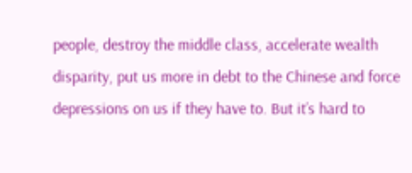people, destroy the middle class, accelerate wealth disparity, put us more in debt to the Chinese and force depressions on us if they have to. But it’s hard to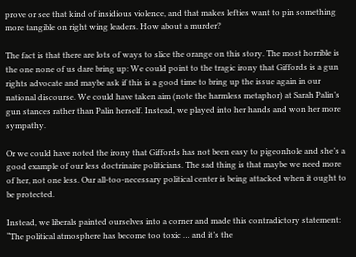prove or see that kind of insidious violence, and that makes lefties want to pin something more tangible on right wing leaders. How about a murder?

The fact is that there are lots of ways to slice the orange on this story. The most horrible is the one none of us dare bring up: We could point to the tragic irony that Giffords is a gun rights advocate and maybe ask if this is a good time to bring up the issue again in our national discourse. We could have taken aim (note the harmless metaphor) at Sarah Palin’s gun stances rather than Palin herself. Instead, we played into her hands and won her more sympathy.

Or we could have noted the irony that Giffords has not been easy to pigeonhole and she’s a good example of our less doctrinaire politicians. The sad thing is that maybe we need more of her, not one less. Our all-too-necessary political center is being attacked when it ought to be protected.

Instead, we liberals painted ourselves into a corner and made this contradictory statement: “The political atmosphere has become too toxic … and it’s the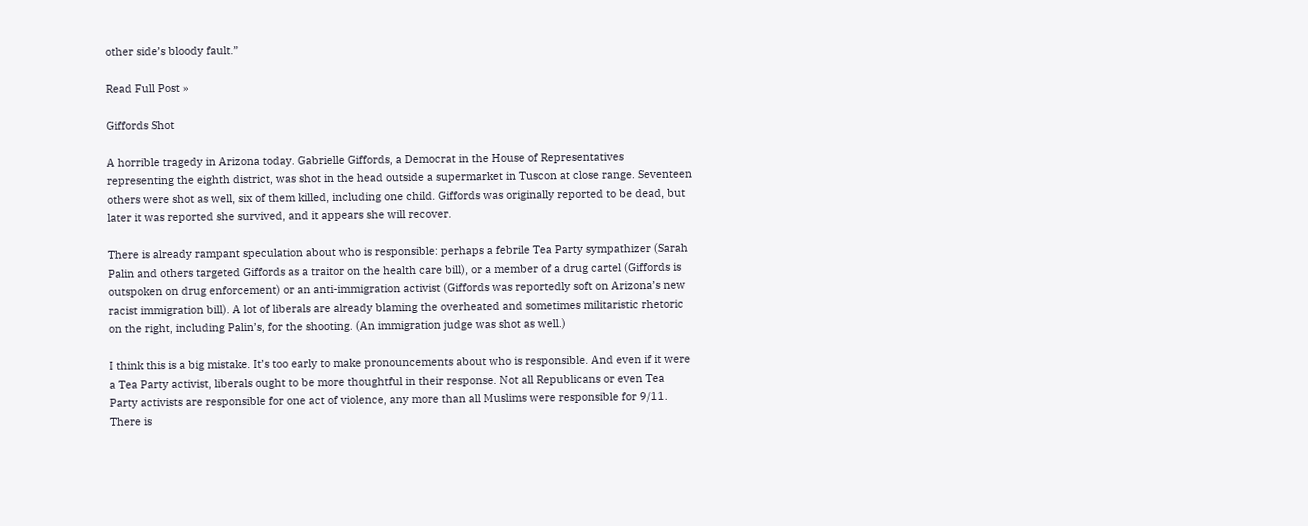other side’s bloody fault.”

Read Full Post »

Giffords Shot

A horrible tragedy in Arizona today. Gabrielle Giffords, a Democrat in the House of Representatives representing the eighth district, was shot in the head outside a supermarket in Tuscon at close range. Seventeen others were shot as well, six of them killed, including one child. Giffords was originally reported to be dead, but later it was reported she survived, and it appears she will recover.

There is already rampant speculation about who is responsible: perhaps a febrile Tea Party sympathizer (Sarah Palin and others targeted Giffords as a traitor on the health care bill), or a member of a drug cartel (Giffords is outspoken on drug enforcement) or an anti-immigration activist (Giffords was reportedly soft on Arizona’s new racist immigration bill). A lot of liberals are already blaming the overheated and sometimes militaristic rhetoric on the right, including Palin’s, for the shooting. (An immigration judge was shot as well.)

I think this is a big mistake. It’s too early to make pronouncements about who is responsible. And even if it were a Tea Party activist, liberals ought to be more thoughtful in their response. Not all Republicans or even Tea Party activists are responsible for one act of violence, any more than all Muslims were responsible for 9/11. There is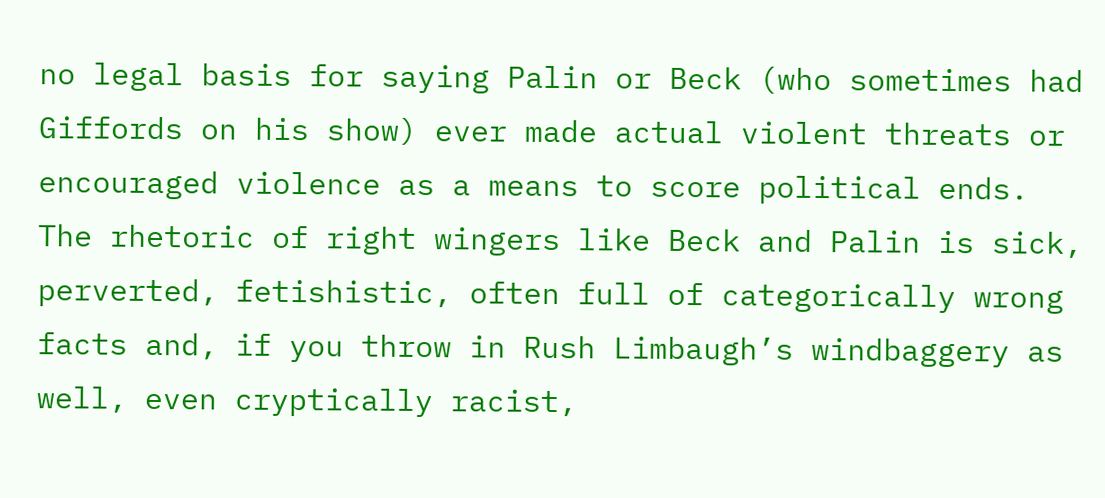no legal basis for saying Palin or Beck (who sometimes had Giffords on his show) ever made actual violent threats or encouraged violence as a means to score political ends.  The rhetoric of right wingers like Beck and Palin is sick, perverted, fetishistic, often full of categorically wrong facts and, if you throw in Rush Limbaugh’s windbaggery as well, even cryptically racist,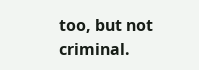too, but not criminal.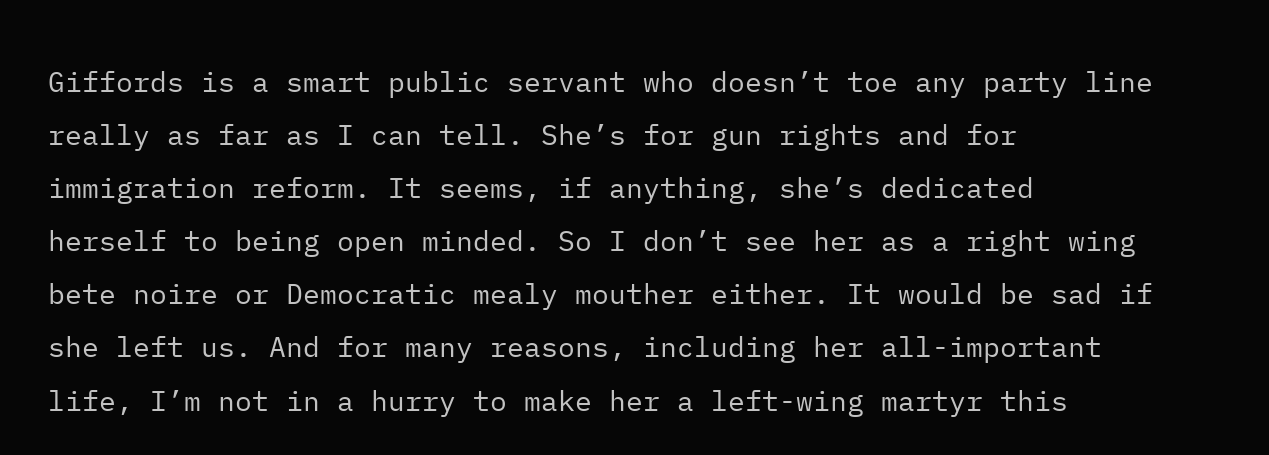Giffords is a smart public servant who doesn’t toe any party line really as far as I can tell. She’s for gun rights and for immigration reform. It seems, if anything, she’s dedicated herself to being open minded. So I don’t see her as a right wing bete noire or Democratic mealy mouther either. It would be sad if she left us. And for many reasons, including her all-important life, I’m not in a hurry to make her a left-wing martyr this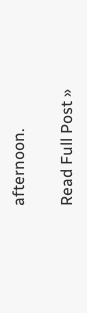afternoon.

Read Full Post »